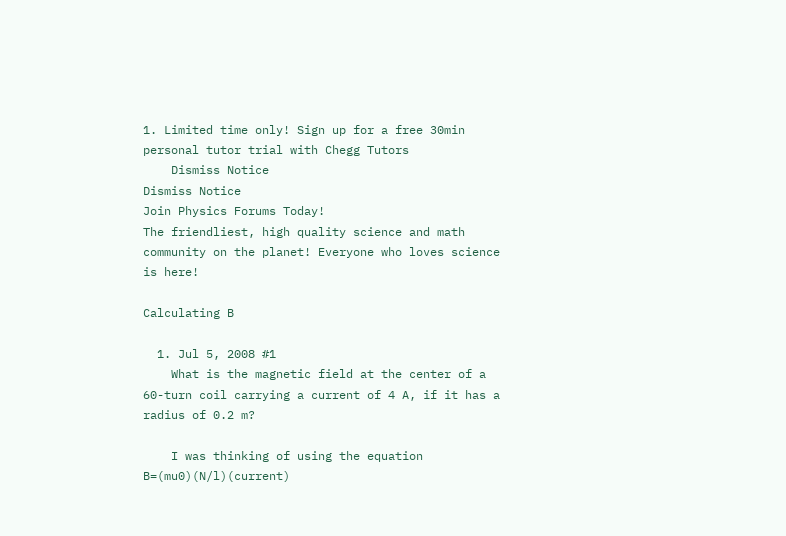1. Limited time only! Sign up for a free 30min personal tutor trial with Chegg Tutors
    Dismiss Notice
Dismiss Notice
Join Physics Forums Today!
The friendliest, high quality science and math community on the planet! Everyone who loves science is here!

Calculating B

  1. Jul 5, 2008 #1
    What is the magnetic field at the center of a 60-turn coil carrying a current of 4 A, if it has a radius of 0.2 m?

    I was thinking of using the equation B=(mu0)(N/l)(current)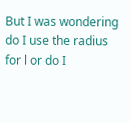But I was wondering do I use the radius for l or do I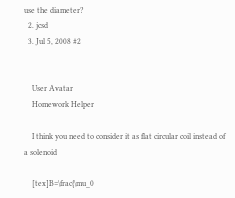use the diameter?
  2. jcsd
  3. Jul 5, 2008 #2


    User Avatar
    Homework Helper

    I think you need to consider it as flat circular coil instead of a solenoid

    [tex]B=\frac{\mu_0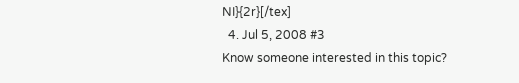NI}{2r}[/tex]
  4. Jul 5, 2008 #3
Know someone interested in this topic?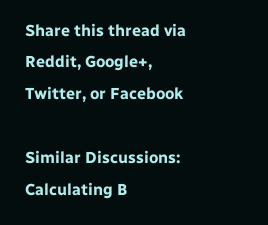Share this thread via Reddit, Google+, Twitter, or Facebook

Similar Discussions: Calculating B